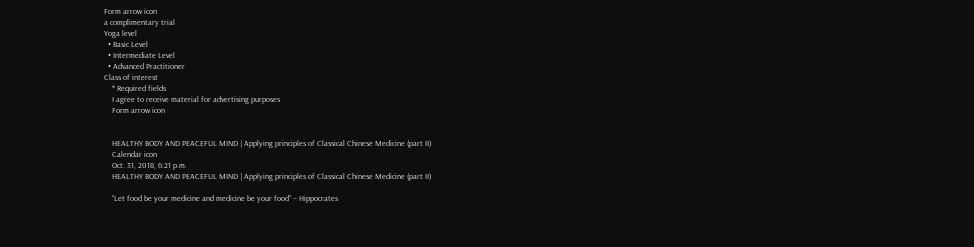Form arrow icon
a complimentary trial
Yoga level
  • Basic Level
  • Intermediate Level
  • Advanced Practitioner
Class of interest
    * Required fields
    I agree to receive material for advertising purposes
    Form arrow icon


    HEALTHY BODY AND PEACEFUL MIND | Applying principles of Classical Chinese Medicine (part II)
    Calendar icon
    Oct. 31, 2018, 6:21 p.m.
    HEALTHY BODY AND PEACEFUL MIND | Applying principles of Classical Chinese Medicine (part II)

    “Let food be your medicine and medicine be your food” – Hippocrates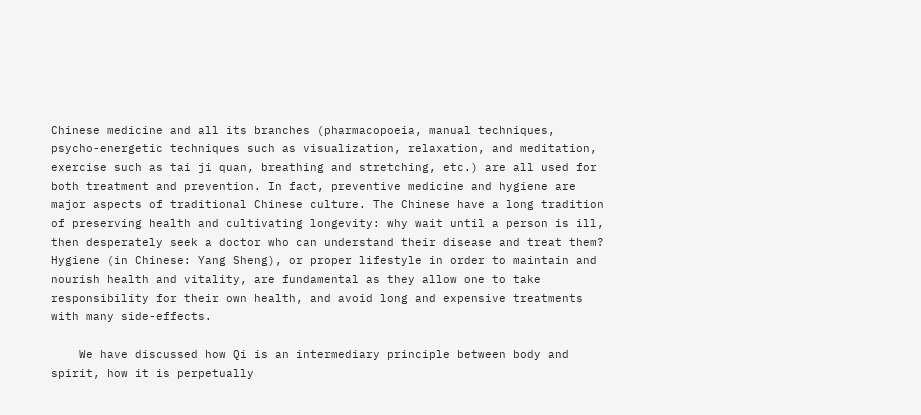Chinese medicine and all its branches (pharmacopoeia, manual techniques, psycho-energetic techniques such as visualization, relaxation, and meditation, exercise such as tai ji quan, breathing and stretching, etc.) are all used for both treatment and prevention. In fact, preventive medicine and hygiene are major aspects of traditional Chinese culture. The Chinese have a long tradition of preserving health and cultivating longevity: why wait until a person is ill, then desperately seek a doctor who can understand their disease and treat them? Hygiene (in Chinese: Yang Sheng), or proper lifestyle in order to maintain and nourish health and vitality, are fundamental as they allow one to take responsibility for their own health, and avoid long and expensive treatments with many side-effects.

    We have discussed how Qi is an intermediary principle between body and spirit, how it is perpetually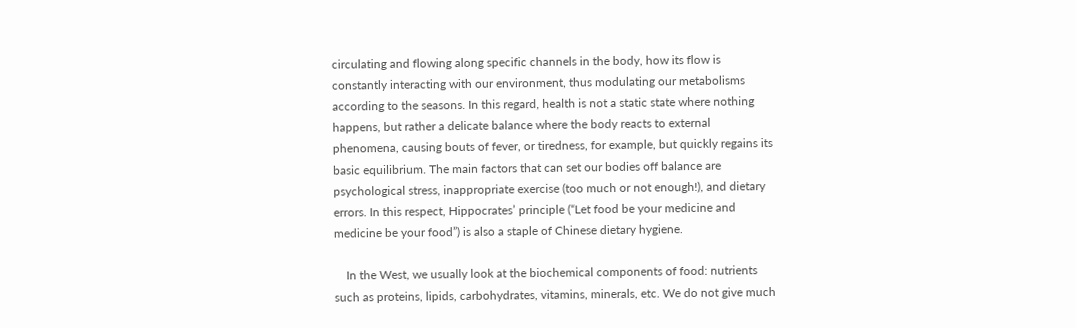circulating and flowing along specific channels in the body, how its flow is constantly interacting with our environment, thus modulating our metabolisms according to the seasons. In this regard, health is not a static state where nothing happens, but rather a delicate balance where the body reacts to external phenomena, causing bouts of fever, or tiredness, for example, but quickly regains its basic equilibrium. The main factors that can set our bodies off balance are psychological stress, inappropriate exercise (too much or not enough!), and dietary errors. In this respect, Hippocrates’ principle (“Let food be your medicine and medicine be your food”) is also a staple of Chinese dietary hygiene.

    In the West, we usually look at the biochemical components of food: nutrients such as proteins, lipids, carbohydrates, vitamins, minerals, etc. We do not give much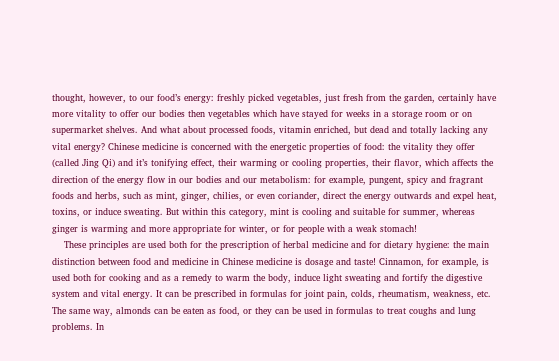thought, however, to our food’s energy: freshly picked vegetables, just fresh from the garden, certainly have more vitality to offer our bodies then vegetables which have stayed for weeks in a storage room or on supermarket shelves. And what about processed foods, vitamin enriched, but dead and totally lacking any vital energy? Chinese medicine is concerned with the energetic properties of food: the vitality they offer (called Jing Qi) and it’s tonifying effect, their warming or cooling properties, their flavor, which affects the direction of the energy flow in our bodies and our metabolism: for example, pungent, spicy and fragrant foods and herbs, such as mint, ginger, chilies, or even coriander, direct the energy outwards and expel heat, toxins, or induce sweating. But within this category, mint is cooling and suitable for summer, whereas ginger is warming and more appropriate for winter, or for people with a weak stomach!
    These principles are used both for the prescription of herbal medicine and for dietary hygiene: the main distinction between food and medicine in Chinese medicine is dosage and taste! Cinnamon, for example, is used both for cooking and as a remedy to warm the body, induce light sweating and fortify the digestive system and vital energy. It can be prescribed in formulas for joint pain, colds, rheumatism, weakness, etc. The same way, almonds can be eaten as food, or they can be used in formulas to treat coughs and lung problems. In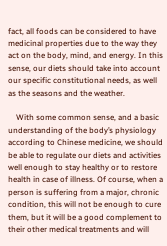fact, all foods can be considered to have medicinal properties due to the way they act on the body, mind, and energy. In this sense, our diets should take into account our specific constitutional needs, as well as the seasons and the weather.

    With some common sense, and a basic understanding of the body’s physiology according to Chinese medicine, we should be able to regulate our diets and activities well enough to stay healthy or to restore health in case of illness. Of course, when a person is suffering from a major, chronic condition, this will not be enough to cure them, but it will be a good complement to their other medical treatments and will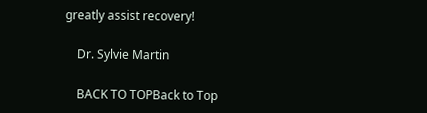greatly assist recovery!

    Dr. Sylvie Martin

    BACK TO TOPBack to Top